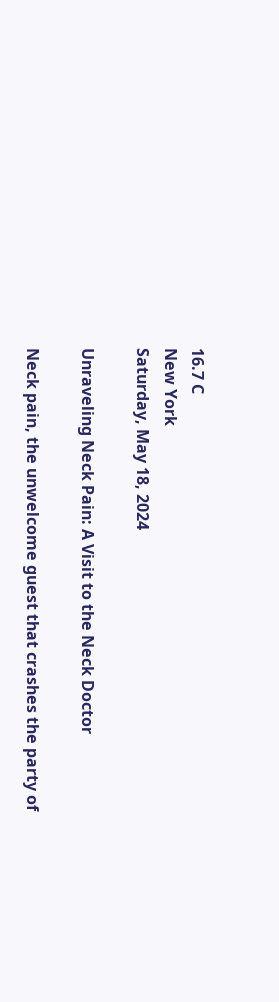16.7 C
New York
Saturday, May 18, 2024

Unraveling Neck Pain: A Visit to the Neck Doctor

Neck pain, the unwelcome guest that crashes the party of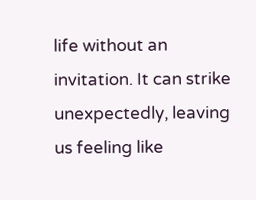life without an invitation. It can strike unexpectedly, leaving us feeling like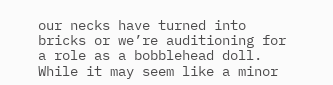our necks have turned into bricks or we’re auditioning for a role as a bobblehead doll. While it may seem like a minor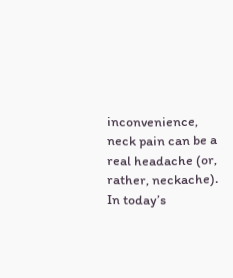inconvenience, neck pain can be a real headache (or, rather, neckache). In today’s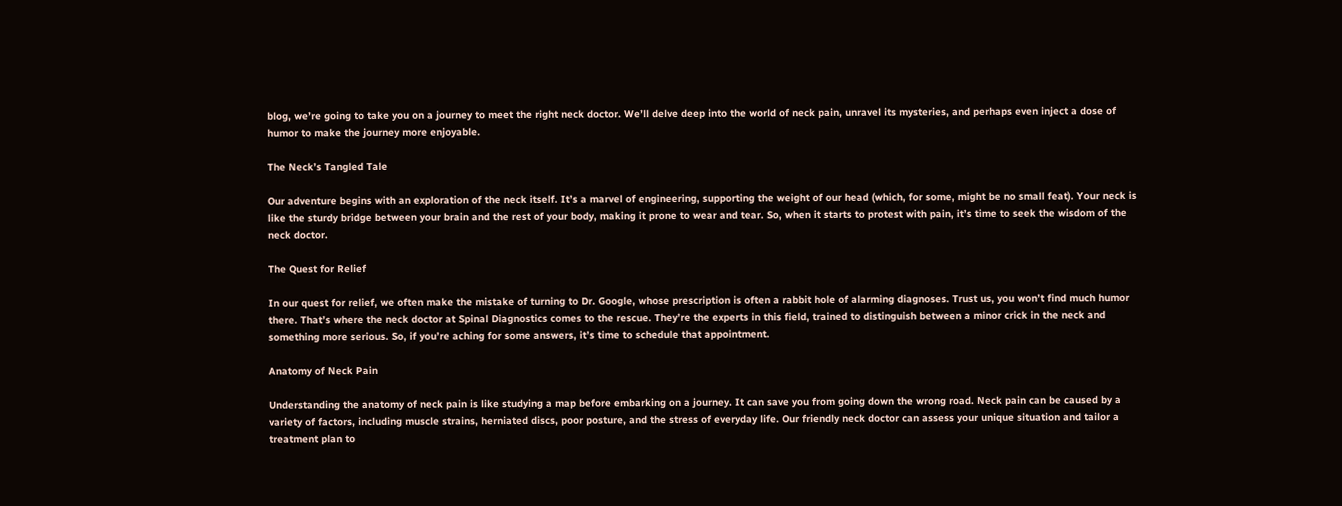blog, we’re going to take you on a journey to meet the right neck doctor. We’ll delve deep into the world of neck pain, unravel its mysteries, and perhaps even inject a dose of humor to make the journey more enjoyable.

The Neck’s Tangled Tale

Our adventure begins with an exploration of the neck itself. It’s a marvel of engineering, supporting the weight of our head (which, for some, might be no small feat). Your neck is like the sturdy bridge between your brain and the rest of your body, making it prone to wear and tear. So, when it starts to protest with pain, it’s time to seek the wisdom of the neck doctor.

The Quest for Relief

In our quest for relief, we often make the mistake of turning to Dr. Google, whose prescription is often a rabbit hole of alarming diagnoses. Trust us, you won’t find much humor there. That’s where the neck doctor at Spinal Diagnostics comes to the rescue. They’re the experts in this field, trained to distinguish between a minor crick in the neck and something more serious. So, if you’re aching for some answers, it’s time to schedule that appointment.

Anatomy of Neck Pain

Understanding the anatomy of neck pain is like studying a map before embarking on a journey. It can save you from going down the wrong road. Neck pain can be caused by a variety of factors, including muscle strains, herniated discs, poor posture, and the stress of everyday life. Our friendly neck doctor can assess your unique situation and tailor a treatment plan to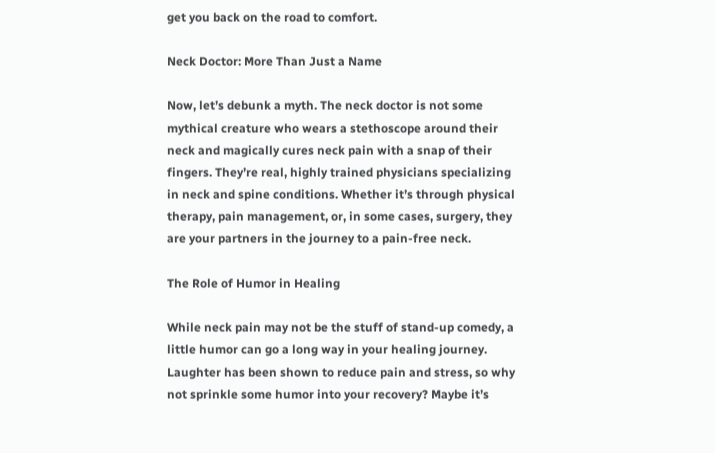get you back on the road to comfort.

Neck Doctor: More Than Just a Name

Now, let’s debunk a myth. The neck doctor is not some mythical creature who wears a stethoscope around their neck and magically cures neck pain with a snap of their fingers. They’re real, highly trained physicians specializing in neck and spine conditions. Whether it’s through physical therapy, pain management, or, in some cases, surgery, they are your partners in the journey to a pain-free neck.

The Role of Humor in Healing

While neck pain may not be the stuff of stand-up comedy, a little humor can go a long way in your healing journey. Laughter has been shown to reduce pain and stress, so why not sprinkle some humor into your recovery? Maybe it’s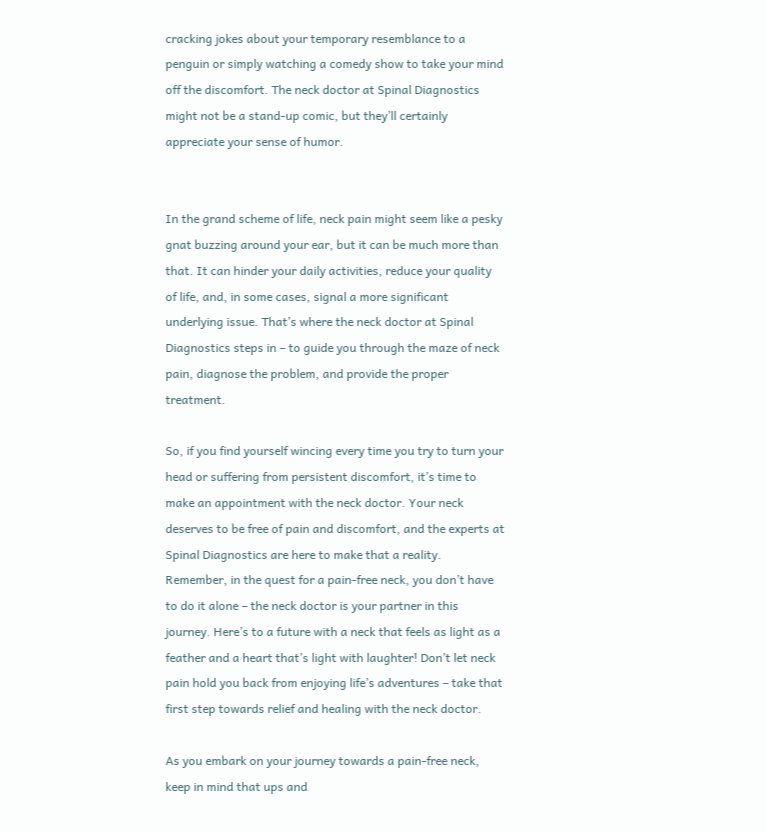cracking jokes about your temporary resemblance to a penguin or simply watching a comedy show to take your mind off the discomfort. The neck doctor at Spinal Diagnostics might not be a stand-up comic, but they’ll certainly appreciate your sense of humor.


In the grand scheme of life, neck pain might seem like a pesky gnat buzzing around your ear, but it can be much more than that. It can hinder your daily activities, reduce your quality of life, and, in some cases, signal a more significant underlying issue. That’s where the neck doctor at Spinal Diagnostics steps in – to guide you through the maze of neck pain, diagnose the problem, and provide the proper treatment.

So, if you find yourself wincing every time you try to turn your head or suffering from persistent discomfort, it’s time to make an appointment with the neck doctor. Your neck deserves to be free of pain and discomfort, and the experts at Spinal Diagnostics are here to make that a reality. Remember, in the quest for a pain-free neck, you don’t have to do it alone – the neck doctor is your partner in this journey. Here’s to a future with a neck that feels as light as a feather and a heart that’s light with laughter! Don’t let neck pain hold you back from enjoying life’s adventures – take that first step towards relief and healing with the neck doctor.

As you embark on your journey towards a pain-free neck, keep in mind that ups and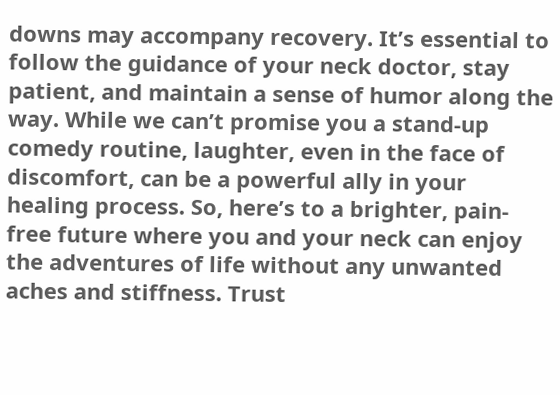downs may accompany recovery. It’s essential to follow the guidance of your neck doctor, stay patient, and maintain a sense of humor along the way. While we can’t promise you a stand-up comedy routine, laughter, even in the face of discomfort, can be a powerful ally in your healing process. So, here’s to a brighter, pain-free future where you and your neck can enjoy the adventures of life without any unwanted aches and stiffness. Trust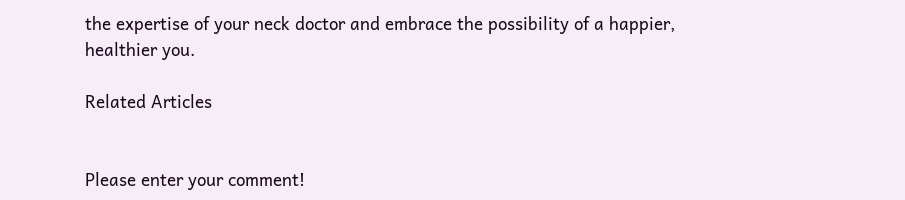the expertise of your neck doctor and embrace the possibility of a happier, healthier you.

Related Articles


Please enter your comment!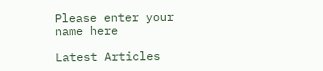Please enter your name here

Latest Articles